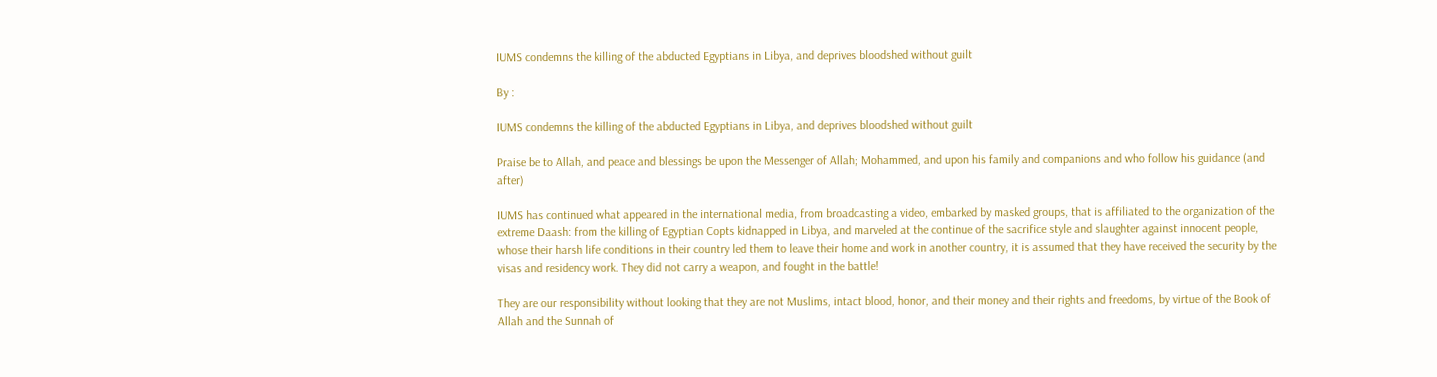IUMS condemns the killing of the abducted Egyptians in Libya, and deprives bloodshed without guilt

By :

IUMS condemns the killing of the abducted Egyptians in Libya, and deprives bloodshed without guilt

Praise be to Allah, and peace and blessings be upon the Messenger of Allah; Mohammed, and upon his family and companions and who follow his guidance (and after)

IUMS has continued what appeared in the international media, from broadcasting a video, embarked by masked groups, that is affiliated to the organization of the extreme Daash: from the killing of Egyptian Copts kidnapped in Libya, and marveled at the continue of the sacrifice style and slaughter against innocent people, whose their harsh life conditions in their country led them to leave their home and work in another country, it is assumed that they have received the security by the visas and residency work. They did not carry a weapon, and fought in the battle!

They are our responsibility without looking that they are not Muslims, intact blood, honor, and their money and their rights and freedoms, by virtue of the Book of Allah and the Sunnah of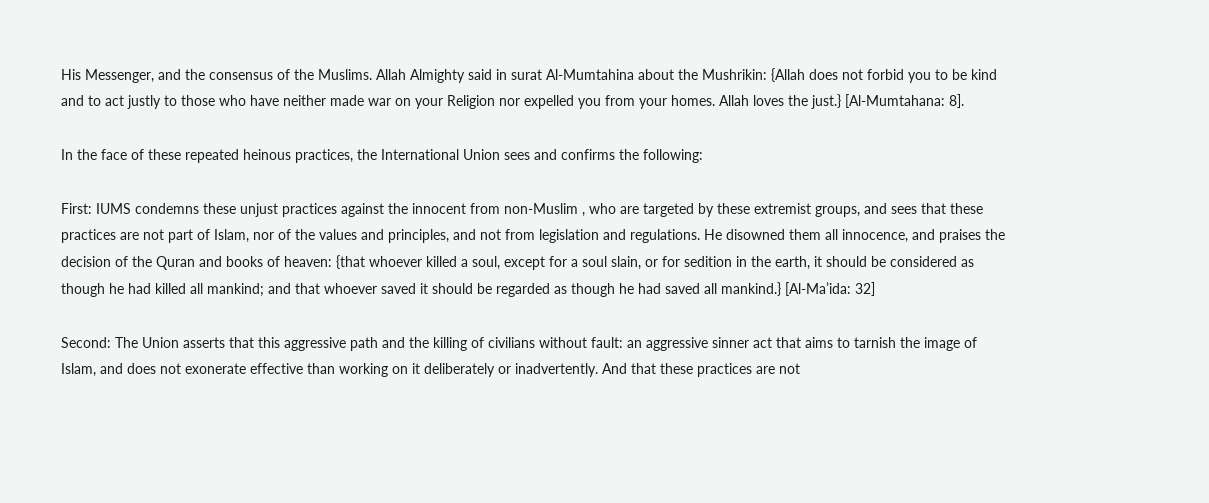His Messenger, and the consensus of the Muslims. Allah Almighty said in surat Al-Mumtahina about the Mushrikin: {Allah does not forbid you to be kind and to act justly to those who have neither made war on your Religion nor expelled you from your homes. Allah loves the just.} [Al-Mumtahana: 8].

In the face of these repeated heinous practices, the International Union sees and confirms the following:

First: IUMS condemns these unjust practices against the innocent from non-Muslim , who are targeted by these extremist groups, and sees that these practices are not part of Islam, nor of the values and principles, and not from legislation and regulations. He disowned them all innocence, and praises the decision of the Quran and books of heaven: {that whoever killed a soul, except for a soul slain, or for sedition in the earth, it should be considered as though he had killed all mankind; and that whoever saved it should be regarded as though he had saved all mankind.} [Al-Ma’ida: 32]

Second: The Union asserts that this aggressive path and the killing of civilians without fault: an aggressive sinner act that aims to tarnish the image of Islam, and does not exonerate effective than working on it deliberately or inadvertently. And that these practices are not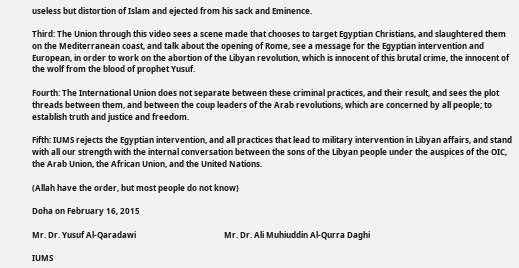useless but distortion of Islam and ejected from his sack and Eminence.

Third: The Union through this video sees a scene made that chooses to target Egyptian Christians, and slaughtered them on the Mediterranean coast, and talk about the opening of Rome, see a message for the Egyptian intervention and European, in order to work on the abortion of the Libyan revolution, which is innocent of this brutal crime, the innocent of the wolf from the blood of prophet Yusuf.

Fourth: The International Union does not separate between these criminal practices, and their result, and sees the plot threads between them, and between the coup leaders of the Arab revolutions, which are concerned by all people; to establish truth and justice and freedom.

Fifth: IUMS rejects the Egyptian intervention, and all practices that lead to military intervention in Libyan affairs, and stand with all our strength with the internal conversation between the sons of the Libyan people under the auspices of the OIC, the Arab Union, the African Union, and the United Nations.

(Allah have the order, but most people do not know)

Doha on February 16, 2015

Mr. Dr. Yusuf Al-Qaradawi                                            Mr. Dr. Ali Muhiuddin Al-Qurra Daghi

IUMS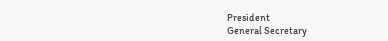President                                                                                General Secretary